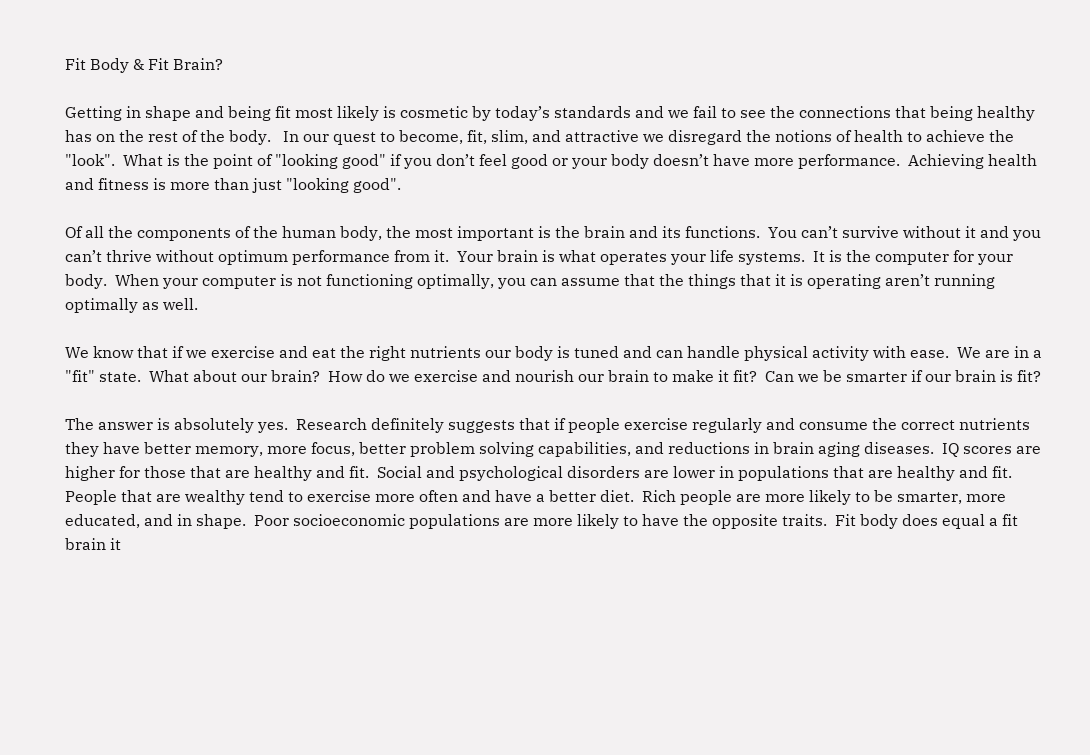Fit Body & Fit Brain?

Getting in shape and being fit most likely is cosmetic by today’s standards and we fail to see the connections that being healthy has on the rest of the body.   In our quest to become, fit, slim, and attractive we disregard the notions of health to achieve the "look".  What is the point of "looking good" if you don’t feel good or your body doesn’t have more performance.  Achieving health and fitness is more than just "looking good".

Of all the components of the human body, the most important is the brain and its functions.  You can’t survive without it and you can’t thrive without optimum performance from it.  Your brain is what operates your life systems.  It is the computer for your body.  When your computer is not functioning optimally, you can assume that the things that it is operating aren’t running optimally as well.

We know that if we exercise and eat the right nutrients our body is tuned and can handle physical activity with ease.  We are in a "fit" state.  What about our brain?  How do we exercise and nourish our brain to make it fit?  Can we be smarter if our brain is fit?

The answer is absolutely yes.  Research definitely suggests that if people exercise regularly and consume the correct nutrients they have better memory, more focus, better problem solving capabilities, and reductions in brain aging diseases.  IQ scores are higher for those that are healthy and fit.  Social and psychological disorders are lower in populations that are healthy and fit.  People that are wealthy tend to exercise more often and have a better diet.  Rich people are more likely to be smarter, more educated, and in shape.  Poor socioeconomic populations are more likely to have the opposite traits.  Fit body does equal a fit brain it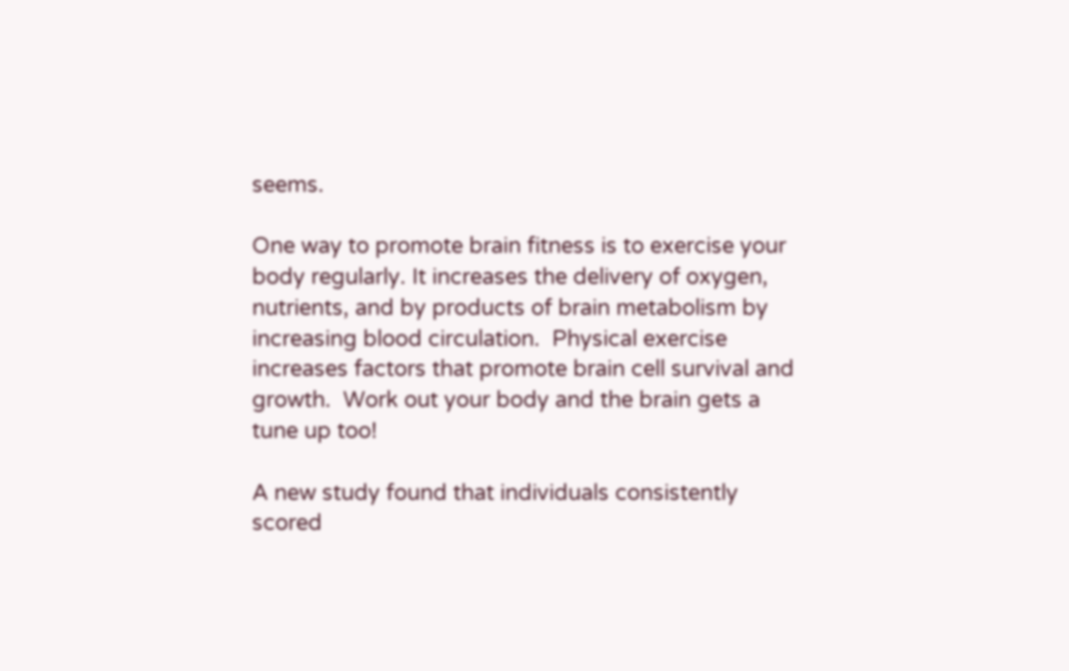seems.

One way to promote brain fitness is to exercise your body regularly. It increases the delivery of oxygen, nutrients, and by products of brain metabolism by increasing blood circulation.  Physical exercise increases factors that promote brain cell survival and growth.  Work out your body and the brain gets a tune up too!

A new study found that individuals consistently scored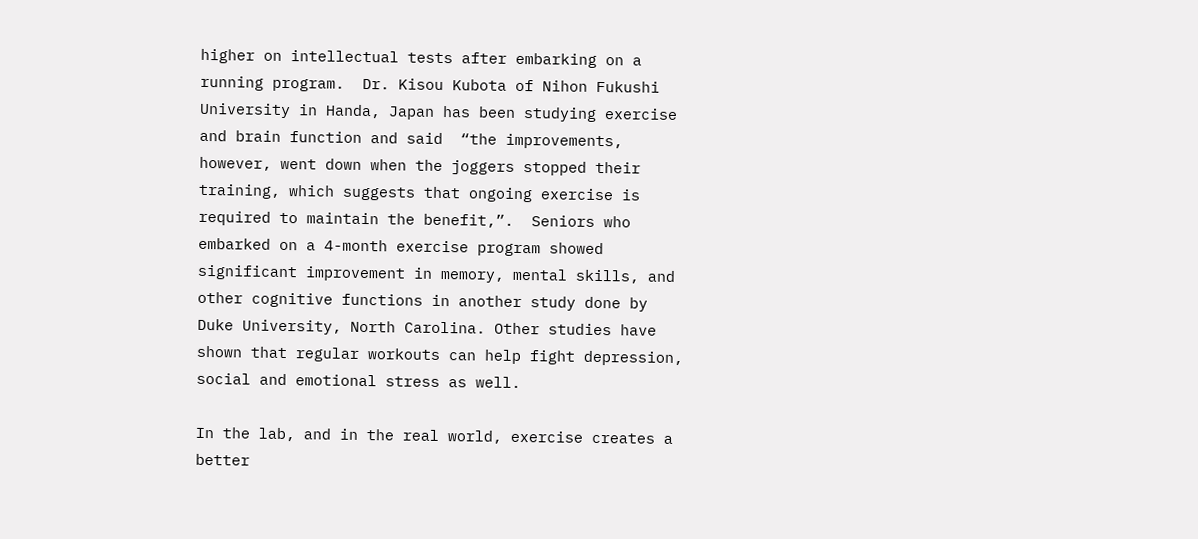higher on intellectual tests after embarking on a running program.  Dr. Kisou Kubota of Nihon Fukushi University in Handa, Japan has been studying exercise and brain function and said  “the improvements, however, went down when the joggers stopped their training, which suggests that ongoing exercise is required to maintain the benefit,”.  Seniors who embarked on a 4-month exercise program showed significant improvement in memory, mental skills, and other cognitive functions in another study done by Duke University, North Carolina. Other studies have shown that regular workouts can help fight depression, social and emotional stress as well.

In the lab, and in the real world, exercise creates a better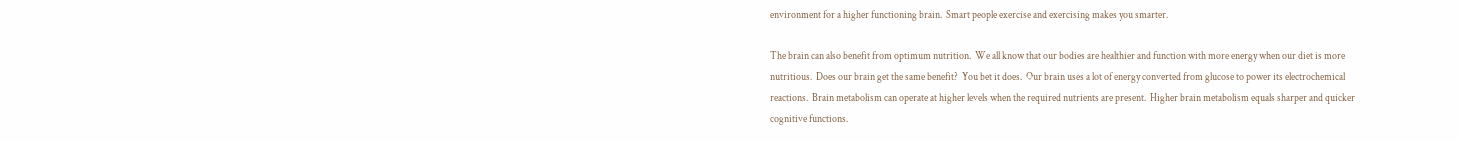environment for a higher functioning brain.  Smart people exercise and exercising makes you smarter.

The brain can also benefit from optimum nutrition.  We all know that our bodies are healthier and function with more energy when our diet is more nutritious.  Does our brain get the same benefit?  You bet it does.  Our brain uses a lot of energy converted from glucose to power its electrochemical reactions.  Brain metabolism can operate at higher levels when the required nutrients are present.  Higher brain metabolism equals sharper and quicker cognitive functions.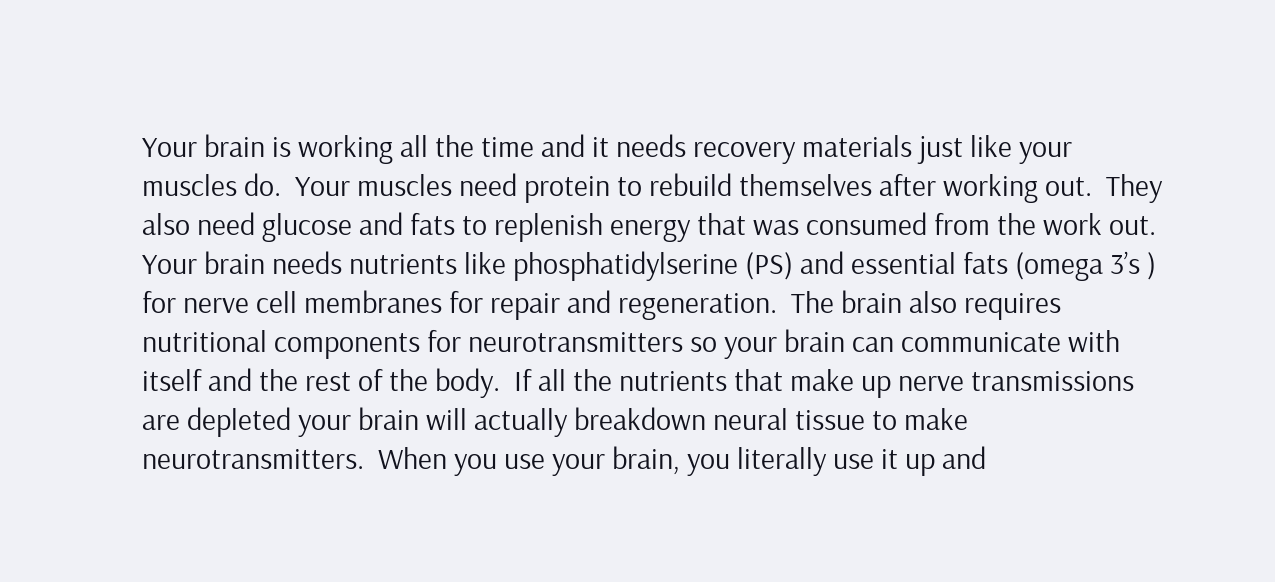Your brain is working all the time and it needs recovery materials just like your muscles do.  Your muscles need protein to rebuild themselves after working out.  They also need glucose and fats to replenish energy that was consumed from the work out.  Your brain needs nutrients like phosphatidylserine (PS) and essential fats (omega 3’s )   for nerve cell membranes for repair and regeneration.  The brain also requires nutritional components for neurotransmitters so your brain can communicate with itself and the rest of the body.  If all the nutrients that make up nerve transmissions are depleted your brain will actually breakdown neural tissue to make neurotransmitters.  When you use your brain, you literally use it up and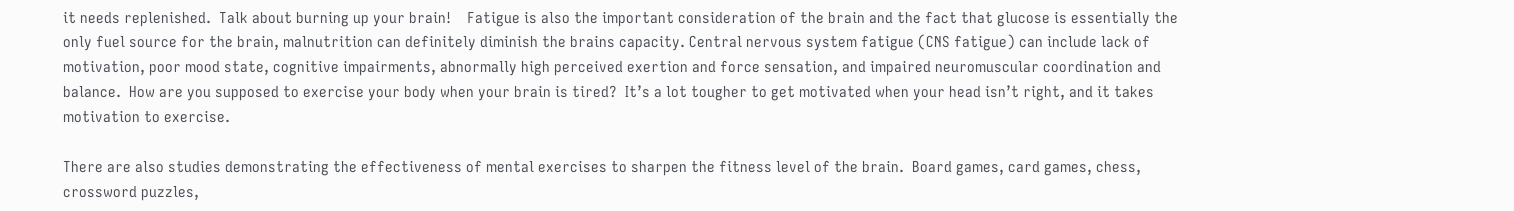it needs replenished.  Talk about burning up your brain!    Fatigue is also the important consideration of the brain and the fact that glucose is essentially the only fuel source for the brain, malnutrition can definitely diminish the brains capacity. Central nervous system fatigue (CNS fatigue) can include lack of motivation, poor mood state, cognitive impairments, abnormally high perceived exertion and force sensation, and impaired neuromuscular coordination and balance.  How are you supposed to exercise your body when your brain is tired?  It’s a lot tougher to get motivated when your head isn’t right, and it takes motivation to exercise.

There are also studies demonstrating the effectiveness of mental exercises to sharpen the fitness level of the brain.  Board games, card games, chess, crossword puzzles,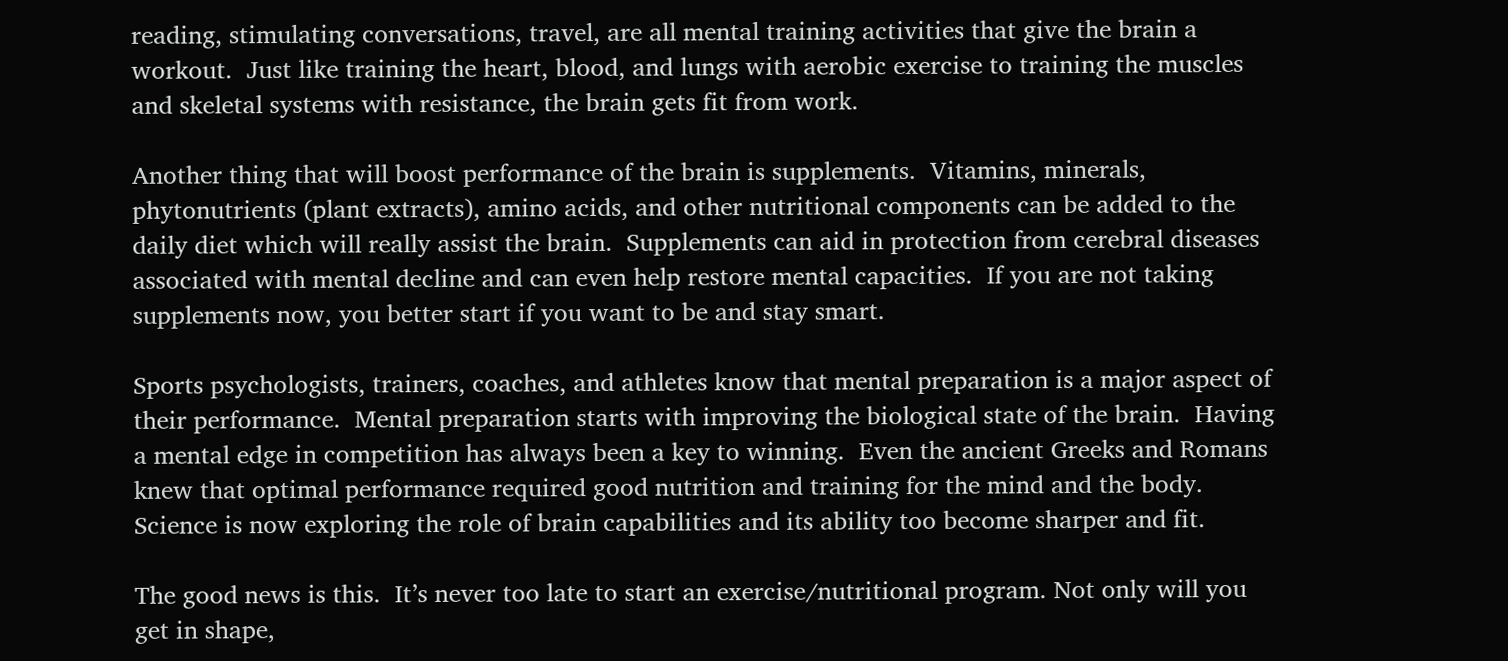reading, stimulating conversations, travel, are all mental training activities that give the brain a workout.  Just like training the heart, blood, and lungs with aerobic exercise to training the muscles and skeletal systems with resistance, the brain gets fit from work.

Another thing that will boost performance of the brain is supplements.  Vitamins, minerals, phytonutrients (plant extracts), amino acids, and other nutritional components can be added to the daily diet which will really assist the brain.  Supplements can aid in protection from cerebral diseases associated with mental decline and can even help restore mental capacities.  If you are not taking supplements now, you better start if you want to be and stay smart.

Sports psychologists, trainers, coaches, and athletes know that mental preparation is a major aspect of their performance.  Mental preparation starts with improving the biological state of the brain.  Having a mental edge in competition has always been a key to winning.  Even the ancient Greeks and Romans knew that optimal performance required good nutrition and training for the mind and the body.  Science is now exploring the role of brain capabilities and its ability too become sharper and fit.

The good news is this.  It’s never too late to start an exercise/nutritional program. Not only will you get in shape,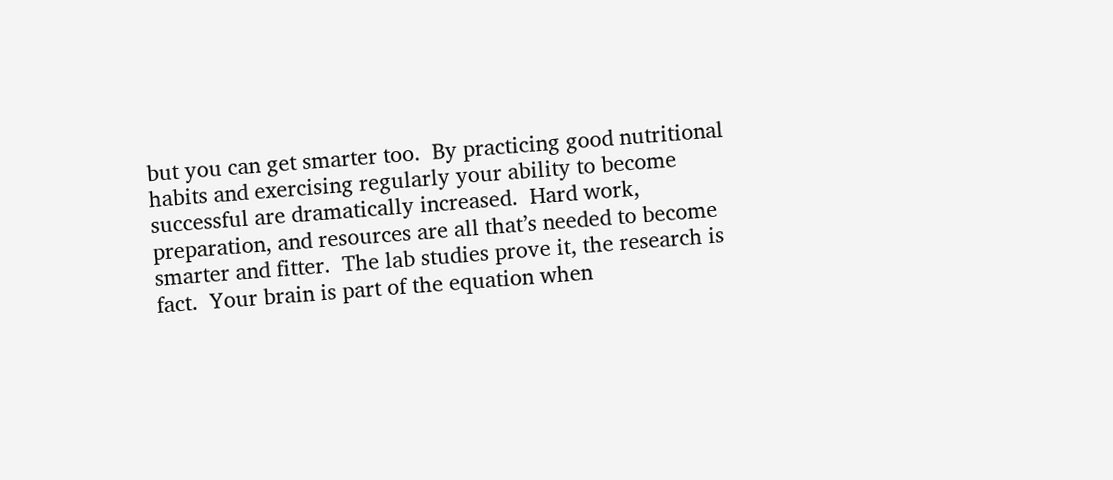but you can get smarter too.  By practicing good nutritional habits and exercising regularly your ability to become successful are dramatically increased.  Hard work, preparation, and resources are all that’s needed to become smarter and fitter.  The lab studies prove it, the research is fact.  Your brain is part of the equation when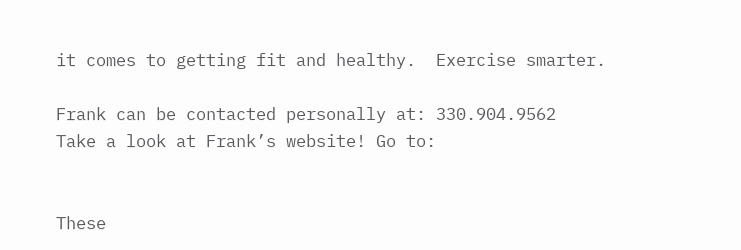it comes to getting fit and healthy.  Exercise smarter.

Frank can be contacted personally at: 330.904.9562
Take a look at Frank’s website! Go to:


These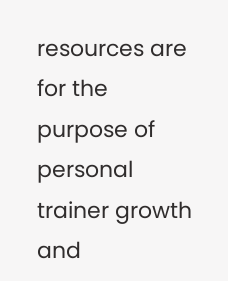resources are for the purpose of personal trainer growth and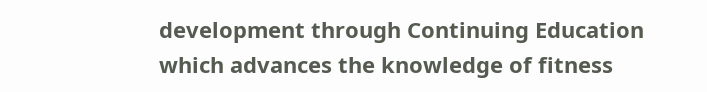development through Continuing Education which advances the knowledge of fitness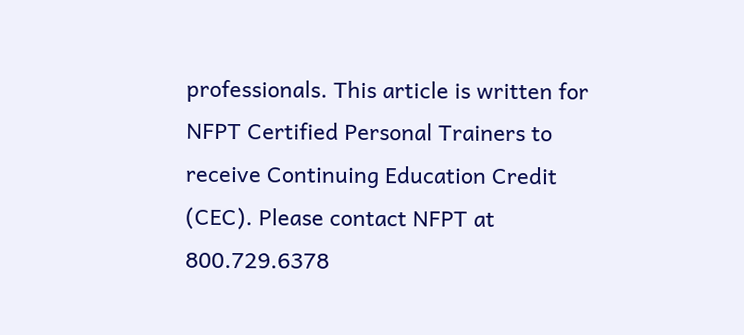professionals. This article is written for NFPT Certified Personal Trainers to receive Continuing Education Credit (CEC). Please contact NFPT at 800.729.6378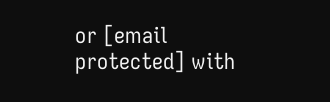or [email protected] with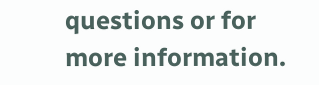questions or for more information.